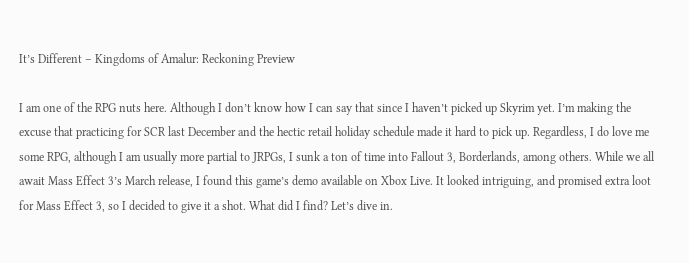It’s Different – Kingdoms of Amalur: Reckoning Preview

I am one of the RPG nuts here. Although I don’t know how I can say that since I haven’t picked up Skyrim yet. I’m making the excuse that practicing for SCR last December and the hectic retail holiday schedule made it hard to pick up. Regardless, I do love me some RPG, although I am usually more partial to JRPGs, I sunk a ton of time into Fallout 3, Borderlands, among others. While we all await Mass Effect 3’s March release, I found this game’s demo available on Xbox Live. It looked intriguing, and promised extra loot for Mass Effect 3, so I decided to give it a shot. What did I find? Let’s dive in.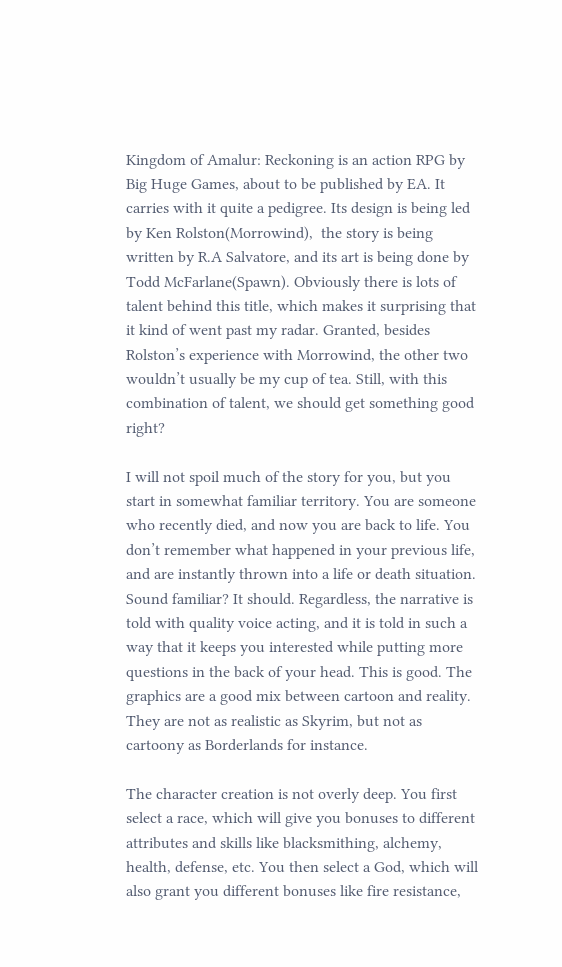Kingdom of Amalur: Reckoning is an action RPG by Big Huge Games, about to be published by EA. It carries with it quite a pedigree. Its design is being led by Ken Rolston(Morrowind),  the story is being written by R.A Salvatore, and its art is being done by Todd McFarlane(Spawn). Obviously there is lots of talent behind this title, which makes it surprising that it kind of went past my radar. Granted, besides Rolston’s experience with Morrowind, the other two wouldn’t usually be my cup of tea. Still, with this combination of talent, we should get something good right?

I will not spoil much of the story for you, but you start in somewhat familiar territory. You are someone who recently died, and now you are back to life. You don’t remember what happened in your previous life, and are instantly thrown into a life or death situation. Sound familiar? It should. Regardless, the narrative is told with quality voice acting, and it is told in such a way that it keeps you interested while putting more questions in the back of your head. This is good. The graphics are a good mix between cartoon and reality. They are not as realistic as Skyrim, but not as cartoony as Borderlands for instance.

The character creation is not overly deep. You first select a race, which will give you bonuses to different attributes and skills like blacksmithing, alchemy, health, defense, etc. You then select a God, which will also grant you different bonuses like fire resistance,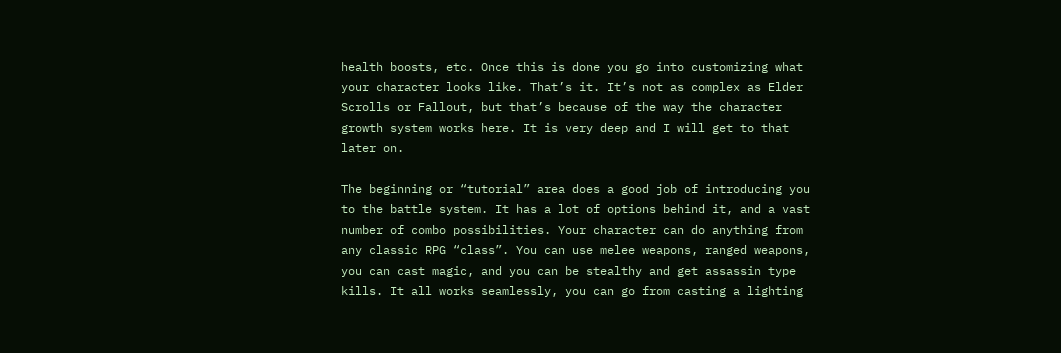health boosts, etc. Once this is done you go into customizing what your character looks like. That’s it. It’s not as complex as Elder Scrolls or Fallout, but that’s because of the way the character growth system works here. It is very deep and I will get to that later on.

The beginning or “tutorial” area does a good job of introducing you to the battle system. It has a lot of options behind it, and a vast number of combo possibilities. Your character can do anything from any classic RPG “class”. You can use melee weapons, ranged weapons, you can cast magic, and you can be stealthy and get assassin type kills. It all works seamlessly, you can go from casting a lighting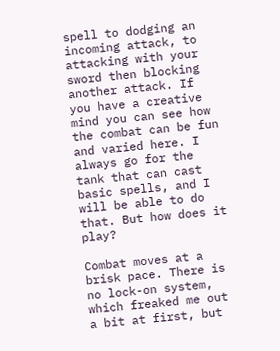spell to dodging an incoming attack, to attacking with your sword then blocking another attack. If you have a creative mind you can see how the combat can be fun and varied here. I always go for the tank that can cast basic spells, and I will be able to do that. But how does it play?

Combat moves at a brisk pace. There is no lock-on system, which freaked me out a bit at first, but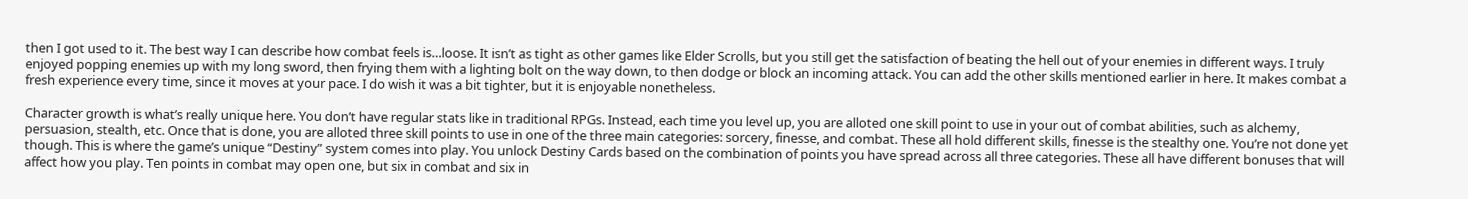then I got used to it. The best way I can describe how combat feels is…loose. It isn’t as tight as other games like Elder Scrolls, but you still get the satisfaction of beating the hell out of your enemies in different ways. I truly enjoyed popping enemies up with my long sword, then frying them with a lighting bolt on the way down, to then dodge or block an incoming attack. You can add the other skills mentioned earlier in here. It makes combat a fresh experience every time, since it moves at your pace. I do wish it was a bit tighter, but it is enjoyable nonetheless.

Character growth is what’s really unique here. You don’t have regular stats like in traditional RPGs. Instead, each time you level up, you are alloted one skill point to use in your out of combat abilities, such as alchemy, persuasion, stealth, etc. Once that is done, you are alloted three skill points to use in one of the three main categories: sorcery, finesse, and combat. These all hold different skills, finesse is the stealthy one. You’re not done yet though. This is where the game’s unique “Destiny” system comes into play. You unlock Destiny Cards based on the combination of points you have spread across all three categories. These all have different bonuses that will affect how you play. Ten points in combat may open one, but six in combat and six in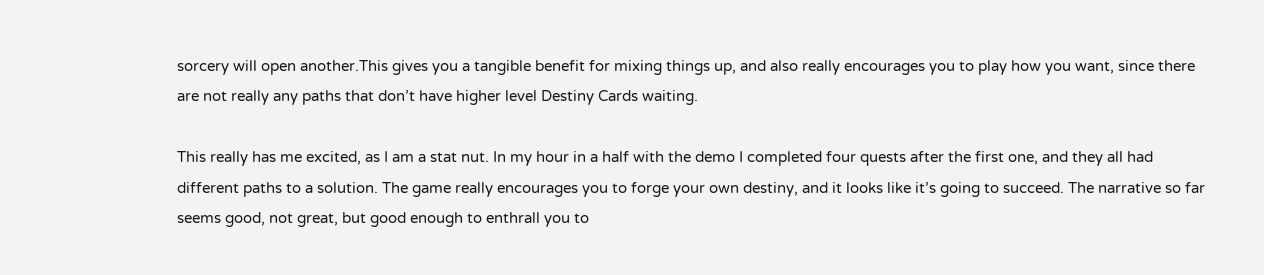sorcery will open another.This gives you a tangible benefit for mixing things up, and also really encourages you to play how you want, since there are not really any paths that don’t have higher level Destiny Cards waiting.

This really has me excited, as I am a stat nut. In my hour in a half with the demo I completed four quests after the first one, and they all had different paths to a solution. The game really encourages you to forge your own destiny, and it looks like it’s going to succeed. The narrative so far seems good, not great, but good enough to enthrall you to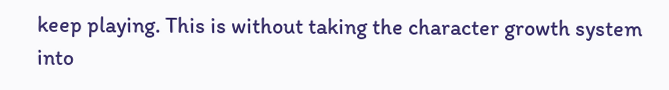keep playing. This is without taking the character growth system into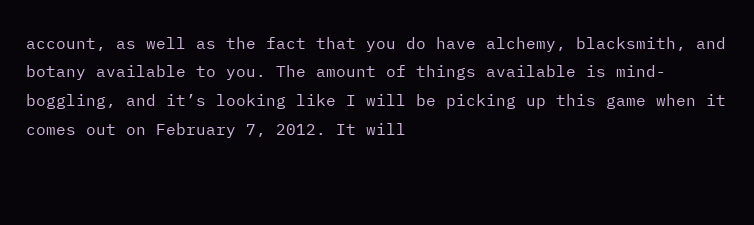account, as well as the fact that you do have alchemy, blacksmith, and botany available to you. The amount of things available is mind-boggling, and it’s looking like I will be picking up this game when it comes out on February 7, 2012. It will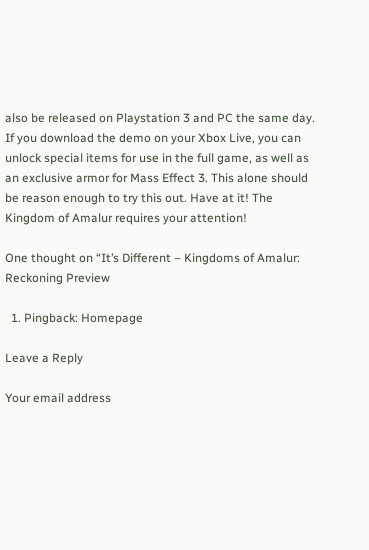also be released on Playstation 3 and PC the same day. If you download the demo on your Xbox Live, you can unlock special items for use in the full game, as well as an exclusive armor for Mass Effect 3. This alone should be reason enough to try this out. Have at it! The Kingdom of Amalur requires your attention!

One thought on “It’s Different – Kingdoms of Amalur: Reckoning Preview

  1. Pingback: Homepage

Leave a Reply

Your email address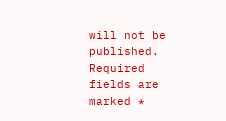will not be published. Required fields are marked *